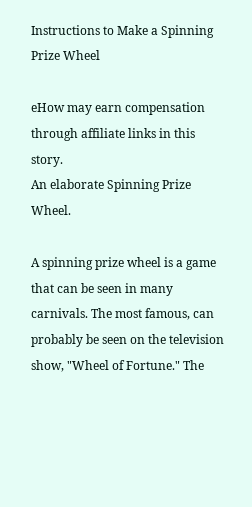Instructions to Make a Spinning Prize Wheel

eHow may earn compensation through affiliate links in this story.
An elaborate Spinning Prize Wheel.

A spinning prize wheel is a game that can be seen in many carnivals. The most famous, can probably be seen on the television show, "Wheel of Fortune." The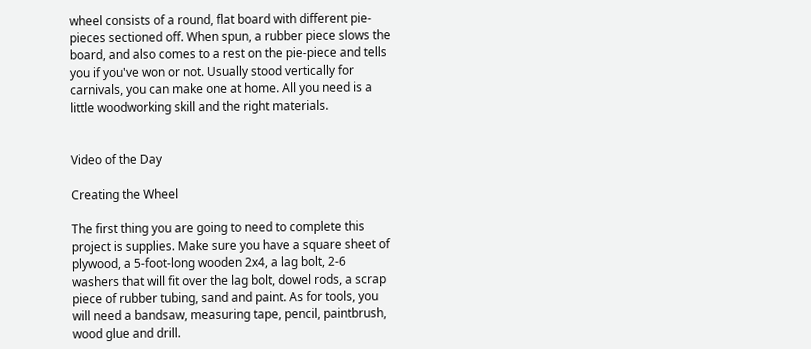wheel consists of a round, flat board with different pie-pieces sectioned off. When spun, a rubber piece slows the board, and also comes to a rest on the pie-piece and tells you if you've won or not. Usually stood vertically for carnivals, you can make one at home. All you need is a little woodworking skill and the right materials.


Video of the Day

Creating the Wheel

The first thing you are going to need to complete this project is supplies. Make sure you have a square sheet of plywood, a 5-foot-long wooden 2x4, a lag bolt, 2-6 washers that will fit over the lag bolt, dowel rods, a scrap piece of rubber tubing, sand and paint. As for tools, you will need a bandsaw, measuring tape, pencil, paintbrush, wood glue and drill.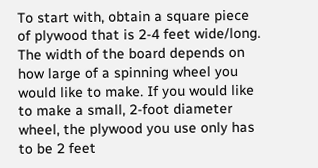To start with, obtain a square piece of plywood that is 2-4 feet wide/long. The width of the board depends on how large of a spinning wheel you would like to make. If you would like to make a small, 2-foot diameter wheel, the plywood you use only has to be 2 feet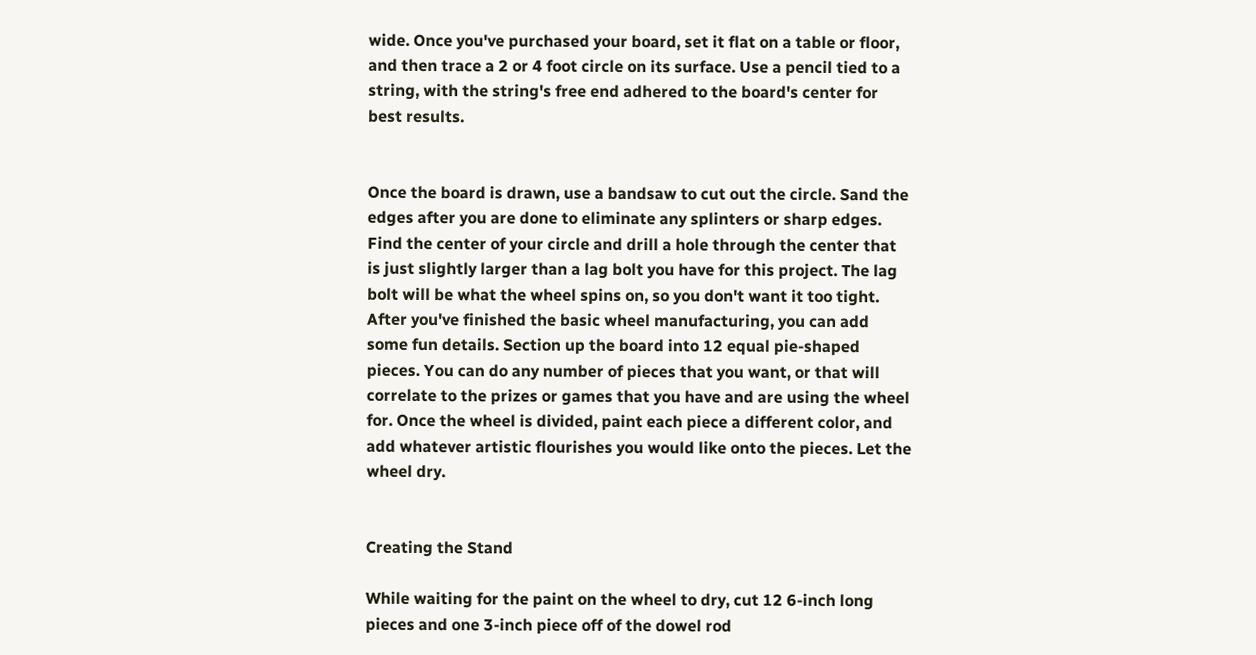wide. Once you've purchased your board, set it flat on a table or floor, and then trace a 2 or 4 foot circle on its surface. Use a pencil tied to a string, with the string's free end adhered to the board's center for best results.


Once the board is drawn, use a bandsaw to cut out the circle. Sand the edges after you are done to eliminate any splinters or sharp edges. Find the center of your circle and drill a hole through the center that is just slightly larger than a lag bolt you have for this project. The lag bolt will be what the wheel spins on, so you don't want it too tight. After you've finished the basic wheel manufacturing, you can add some fun details. Section up the board into 12 equal pie-shaped pieces. You can do any number of pieces that you want, or that will correlate to the prizes or games that you have and are using the wheel for. Once the wheel is divided, paint each piece a different color, and add whatever artistic flourishes you would like onto the pieces. Let the wheel dry.


Creating the Stand

While waiting for the paint on the wheel to dry, cut 12 6-inch long pieces and one 3-inch piece off of the dowel rod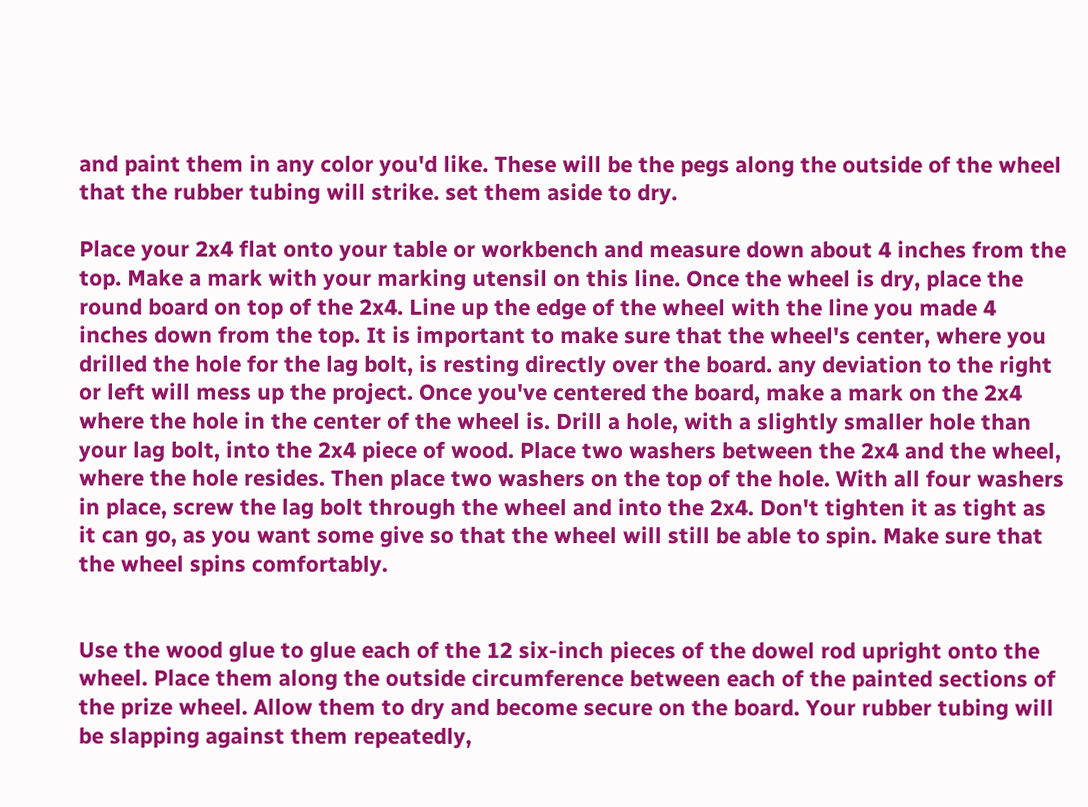and paint them in any color you'd like. These will be the pegs along the outside of the wheel that the rubber tubing will strike. set them aside to dry.

Place your 2x4 flat onto your table or workbench and measure down about 4 inches from the top. Make a mark with your marking utensil on this line. Once the wheel is dry, place the round board on top of the 2x4. Line up the edge of the wheel with the line you made 4 inches down from the top. It is important to make sure that the wheel's center, where you drilled the hole for the lag bolt, is resting directly over the board. any deviation to the right or left will mess up the project. Once you've centered the board, make a mark on the 2x4 where the hole in the center of the wheel is. Drill a hole, with a slightly smaller hole than your lag bolt, into the 2x4 piece of wood. Place two washers between the 2x4 and the wheel, where the hole resides. Then place two washers on the top of the hole. With all four washers in place, screw the lag bolt through the wheel and into the 2x4. Don't tighten it as tight as it can go, as you want some give so that the wheel will still be able to spin. Make sure that the wheel spins comfortably.


Use the wood glue to glue each of the 12 six-inch pieces of the dowel rod upright onto the wheel. Place them along the outside circumference between each of the painted sections of the prize wheel. Allow them to dry and become secure on the board. Your rubber tubing will be slapping against them repeatedly,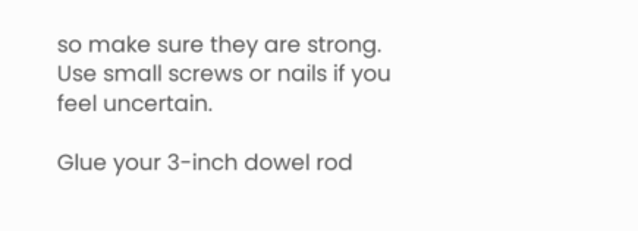so make sure they are strong. Use small screws or nails if you feel uncertain.

Glue your 3-inch dowel rod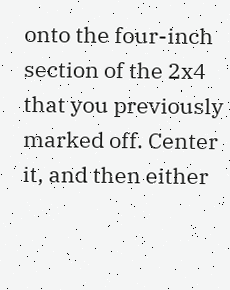onto the four-inch section of the 2x4 that you previously marked off. Center it, and then either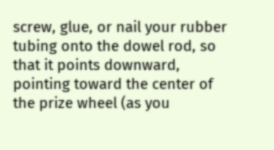screw, glue, or nail your rubber tubing onto the dowel rod, so that it points downward, pointing toward the center of the prize wheel (as you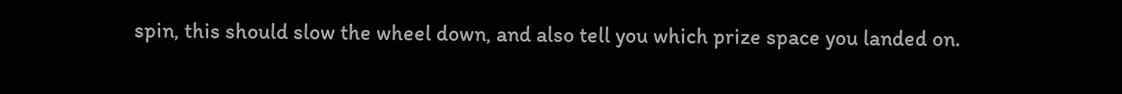spin, this should slow the wheel down, and also tell you which prize space you landed on.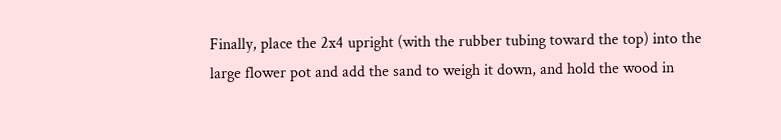Finally, place the 2x4 upright (with the rubber tubing toward the top) into the large flower pot and add the sand to weigh it down, and hold the wood in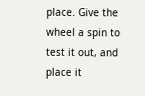place. Give the wheel a spin to test it out, and place it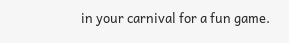in your carnival for a fun game.